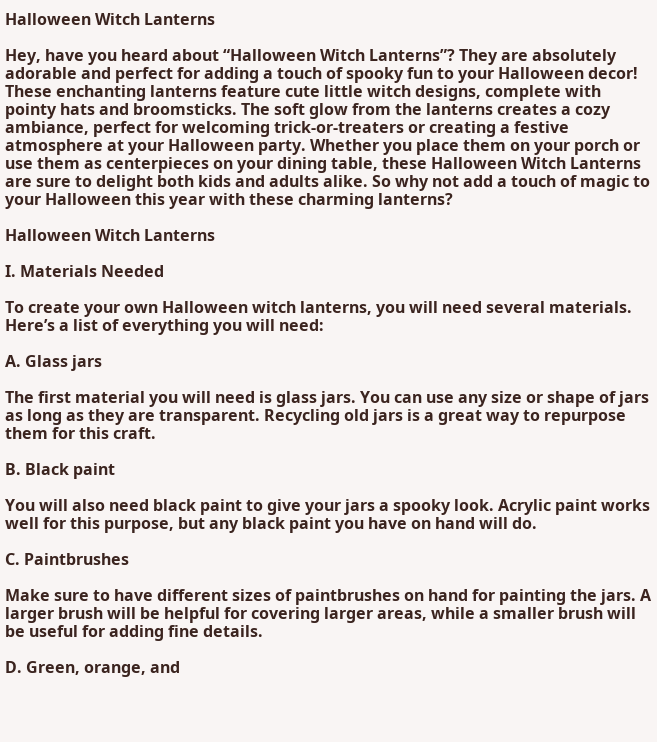Halloween Witch Lanterns

Hey, have you heard about “Halloween Witch Lanterns”? They are absolutely adorable and perfect for adding a touch of spooky fun to your Halloween decor! These enchanting lanterns feature cute little witch designs, complete with pointy hats and broomsticks. The soft glow from the lanterns creates a cozy ambiance, perfect for welcoming trick-or-treaters or creating a festive atmosphere at your Halloween party. Whether you place them on your porch or use them as centerpieces on your dining table, these Halloween Witch Lanterns are sure to delight both kids and adults alike. So why not add a touch of magic to your Halloween this year with these charming lanterns?

Halloween Witch Lanterns

I. Materials Needed

To create your own Halloween witch lanterns, you will need several materials. Here’s a list of everything you will need:

A. Glass jars

The first material you will need is glass jars. You can use any size or shape of jars as long as they are transparent. Recycling old jars is a great way to repurpose them for this craft.

B. Black paint

You will also need black paint to give your jars a spooky look. Acrylic paint works well for this purpose, but any black paint you have on hand will do.

C. Paintbrushes

Make sure to have different sizes of paintbrushes on hand for painting the jars. A larger brush will be helpful for covering larger areas, while a smaller brush will be useful for adding fine details.

D. Green, orange, and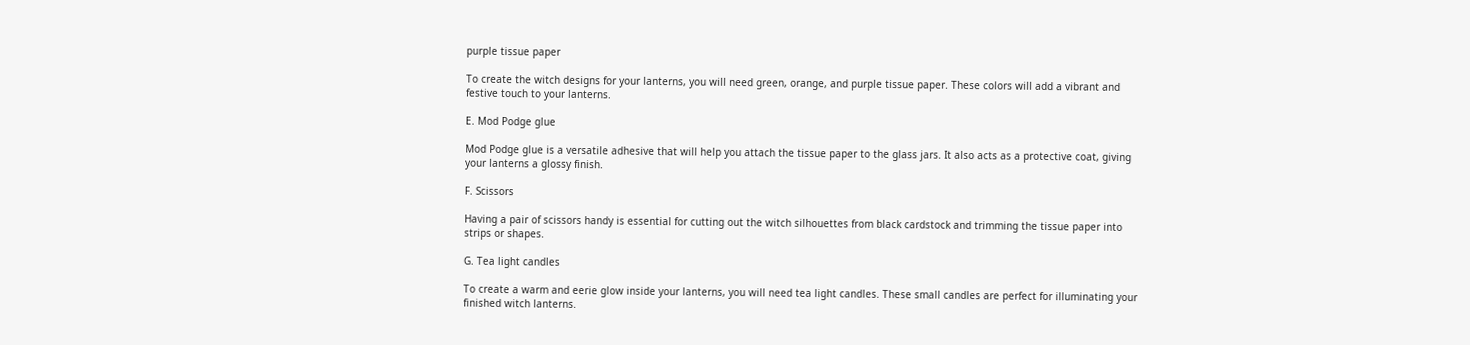purple tissue paper

To create the witch designs for your lanterns, you will need green, orange, and purple tissue paper. These colors will add a vibrant and festive touch to your lanterns.

E. Mod Podge glue

Mod Podge glue is a versatile adhesive that will help you attach the tissue paper to the glass jars. It also acts as a protective coat, giving your lanterns a glossy finish.

F. Scissors

Having a pair of scissors handy is essential for cutting out the witch silhouettes from black cardstock and trimming the tissue paper into strips or shapes.

G. Tea light candles

To create a warm and eerie glow inside your lanterns, you will need tea light candles. These small candles are perfect for illuminating your finished witch lanterns.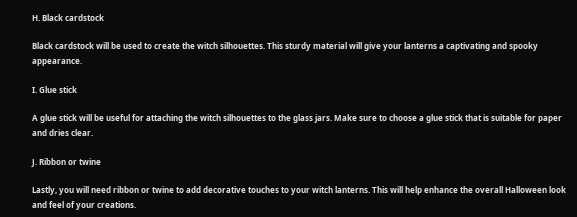H. Black cardstock

Black cardstock will be used to create the witch silhouettes. This sturdy material will give your lanterns a captivating and spooky appearance.

I. Glue stick

A glue stick will be useful for attaching the witch silhouettes to the glass jars. Make sure to choose a glue stick that is suitable for paper and dries clear.

J. Ribbon or twine

Lastly, you will need ribbon or twine to add decorative touches to your witch lanterns. This will help enhance the overall Halloween look and feel of your creations.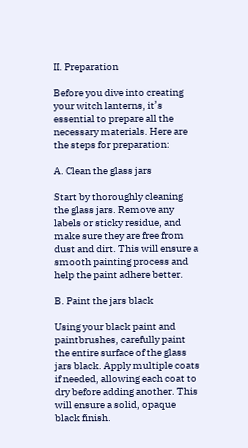II. Preparation

Before you dive into creating your witch lanterns, it’s essential to prepare all the necessary materials. Here are the steps for preparation:

A. Clean the glass jars

Start by thoroughly cleaning the glass jars. Remove any labels or sticky residue, and make sure they are free from dust and dirt. This will ensure a smooth painting process and help the paint adhere better.

B. Paint the jars black

Using your black paint and paintbrushes, carefully paint the entire surface of the glass jars black. Apply multiple coats if needed, allowing each coat to dry before adding another. This will ensure a solid, opaque black finish.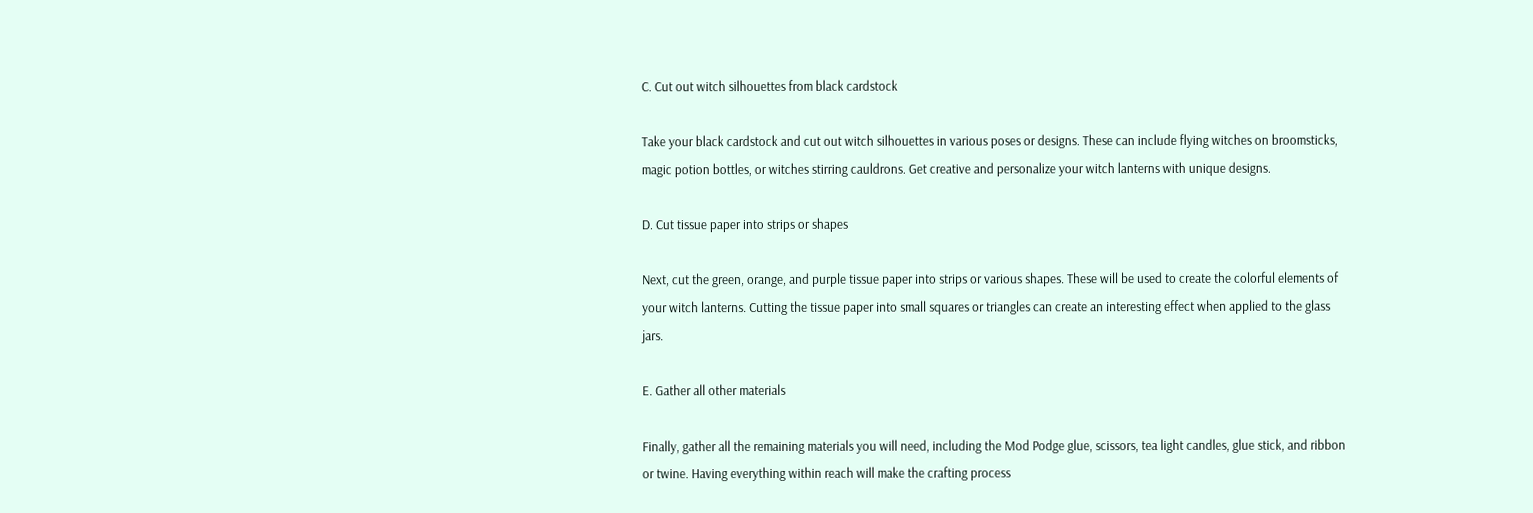C. Cut out witch silhouettes from black cardstock

Take your black cardstock and cut out witch silhouettes in various poses or designs. These can include flying witches on broomsticks, magic potion bottles, or witches stirring cauldrons. Get creative and personalize your witch lanterns with unique designs.

D. Cut tissue paper into strips or shapes

Next, cut the green, orange, and purple tissue paper into strips or various shapes. These will be used to create the colorful elements of your witch lanterns. Cutting the tissue paper into small squares or triangles can create an interesting effect when applied to the glass jars.

E. Gather all other materials

Finally, gather all the remaining materials you will need, including the Mod Podge glue, scissors, tea light candles, glue stick, and ribbon or twine. Having everything within reach will make the crafting process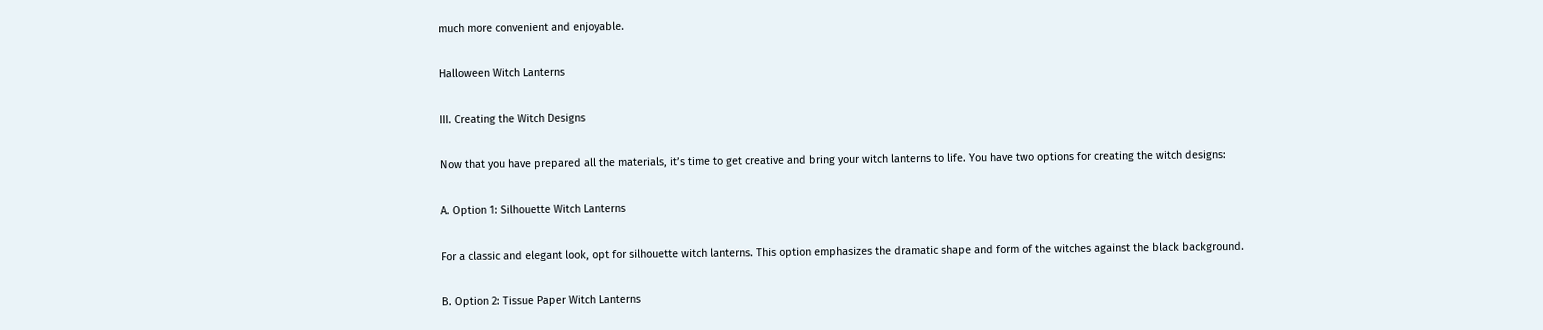much more convenient and enjoyable.

Halloween Witch Lanterns

III. Creating the Witch Designs

Now that you have prepared all the materials, it’s time to get creative and bring your witch lanterns to life. You have two options for creating the witch designs:

A. Option 1: Silhouette Witch Lanterns

For a classic and elegant look, opt for silhouette witch lanterns. This option emphasizes the dramatic shape and form of the witches against the black background.

B. Option 2: Tissue Paper Witch Lanterns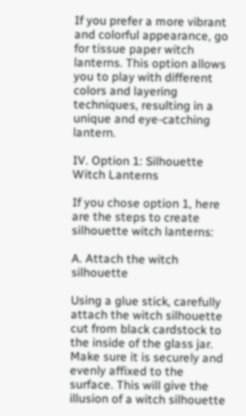If you prefer a more vibrant and colorful appearance, go for tissue paper witch lanterns. This option allows you to play with different colors and layering techniques, resulting in a unique and eye-catching lantern.

IV. Option 1: Silhouette Witch Lanterns

If you chose option 1, here are the steps to create silhouette witch lanterns:

A. Attach the witch silhouette

Using a glue stick, carefully attach the witch silhouette cut from black cardstock to the inside of the glass jar. Make sure it is securely and evenly affixed to the surface. This will give the illusion of a witch silhouette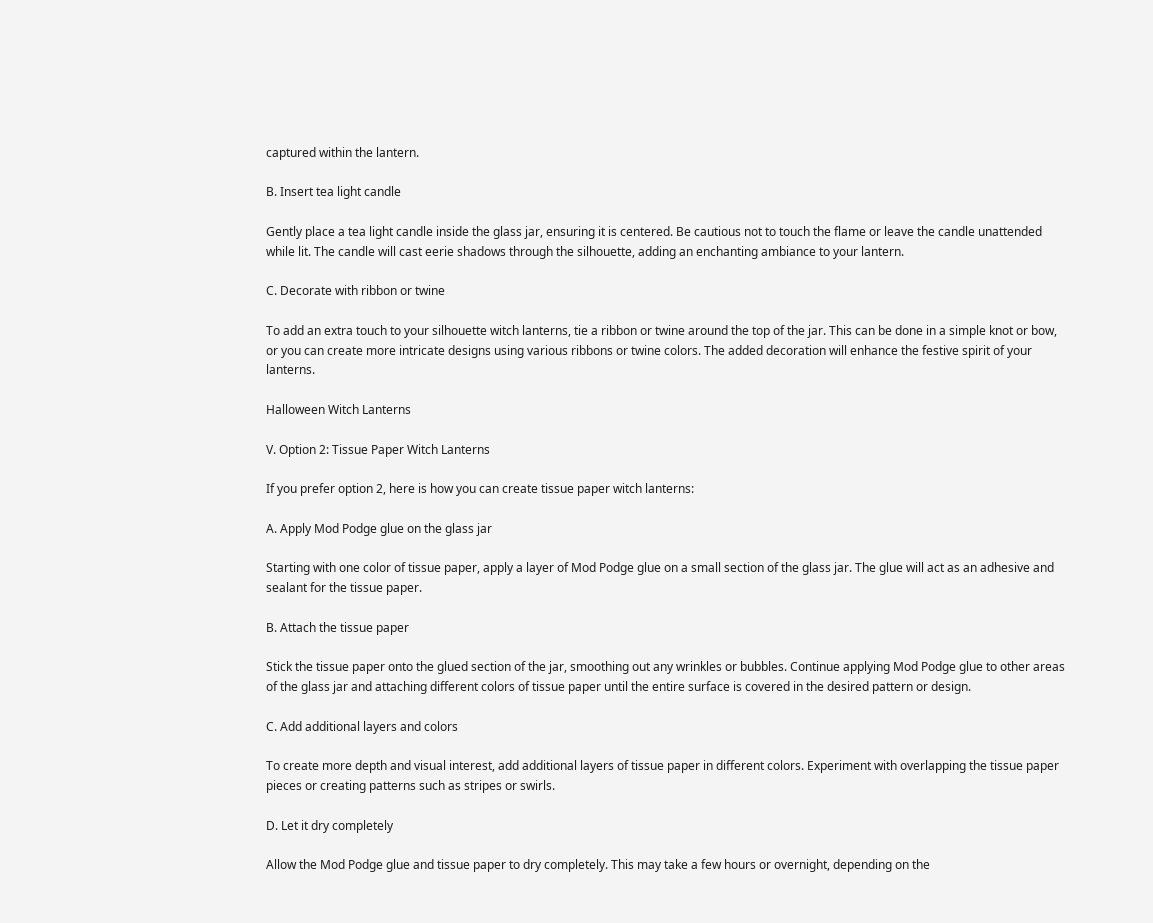captured within the lantern.

B. Insert tea light candle

Gently place a tea light candle inside the glass jar, ensuring it is centered. Be cautious not to touch the flame or leave the candle unattended while lit. The candle will cast eerie shadows through the silhouette, adding an enchanting ambiance to your lantern.

C. Decorate with ribbon or twine

To add an extra touch to your silhouette witch lanterns, tie a ribbon or twine around the top of the jar. This can be done in a simple knot or bow, or you can create more intricate designs using various ribbons or twine colors. The added decoration will enhance the festive spirit of your lanterns.

Halloween Witch Lanterns

V. Option 2: Tissue Paper Witch Lanterns

If you prefer option 2, here is how you can create tissue paper witch lanterns:

A. Apply Mod Podge glue on the glass jar

Starting with one color of tissue paper, apply a layer of Mod Podge glue on a small section of the glass jar. The glue will act as an adhesive and sealant for the tissue paper.

B. Attach the tissue paper

Stick the tissue paper onto the glued section of the jar, smoothing out any wrinkles or bubbles. Continue applying Mod Podge glue to other areas of the glass jar and attaching different colors of tissue paper until the entire surface is covered in the desired pattern or design.

C. Add additional layers and colors

To create more depth and visual interest, add additional layers of tissue paper in different colors. Experiment with overlapping the tissue paper pieces or creating patterns such as stripes or swirls.

D. Let it dry completely

Allow the Mod Podge glue and tissue paper to dry completely. This may take a few hours or overnight, depending on the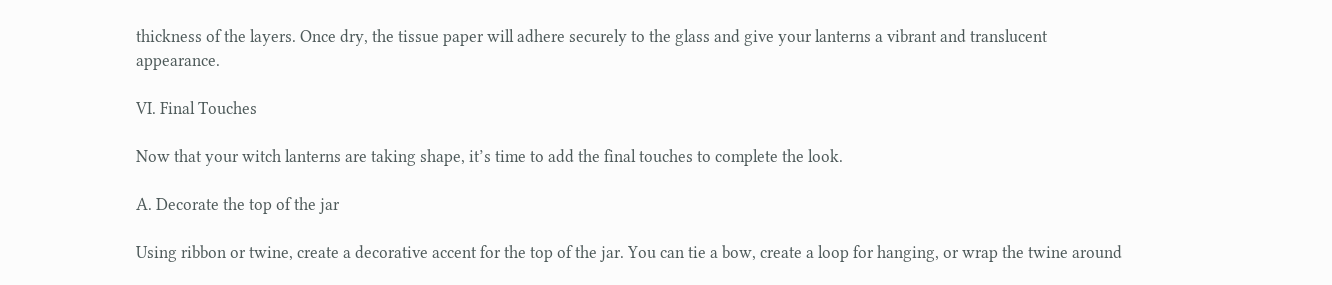thickness of the layers. Once dry, the tissue paper will adhere securely to the glass and give your lanterns a vibrant and translucent appearance.

VI. Final Touches

Now that your witch lanterns are taking shape, it’s time to add the final touches to complete the look.

A. Decorate the top of the jar

Using ribbon or twine, create a decorative accent for the top of the jar. You can tie a bow, create a loop for hanging, or wrap the twine around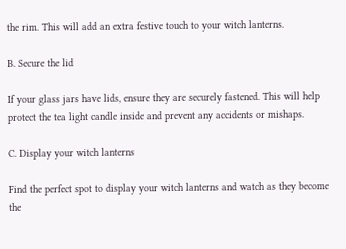the rim. This will add an extra festive touch to your witch lanterns.

B. Secure the lid

If your glass jars have lids, ensure they are securely fastened. This will help protect the tea light candle inside and prevent any accidents or mishaps.

C. Display your witch lanterns

Find the perfect spot to display your witch lanterns and watch as they become the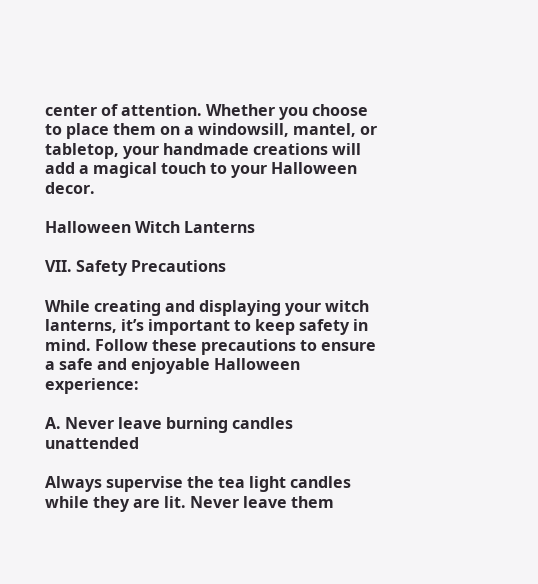center of attention. Whether you choose to place them on a windowsill, mantel, or tabletop, your handmade creations will add a magical touch to your Halloween decor.

Halloween Witch Lanterns

VII. Safety Precautions

While creating and displaying your witch lanterns, it’s important to keep safety in mind. Follow these precautions to ensure a safe and enjoyable Halloween experience:

A. Never leave burning candles unattended

Always supervise the tea light candles while they are lit. Never leave them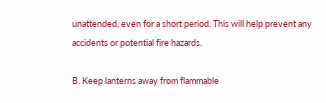unattended, even for a short period. This will help prevent any accidents or potential fire hazards.

B. Keep lanterns away from flammable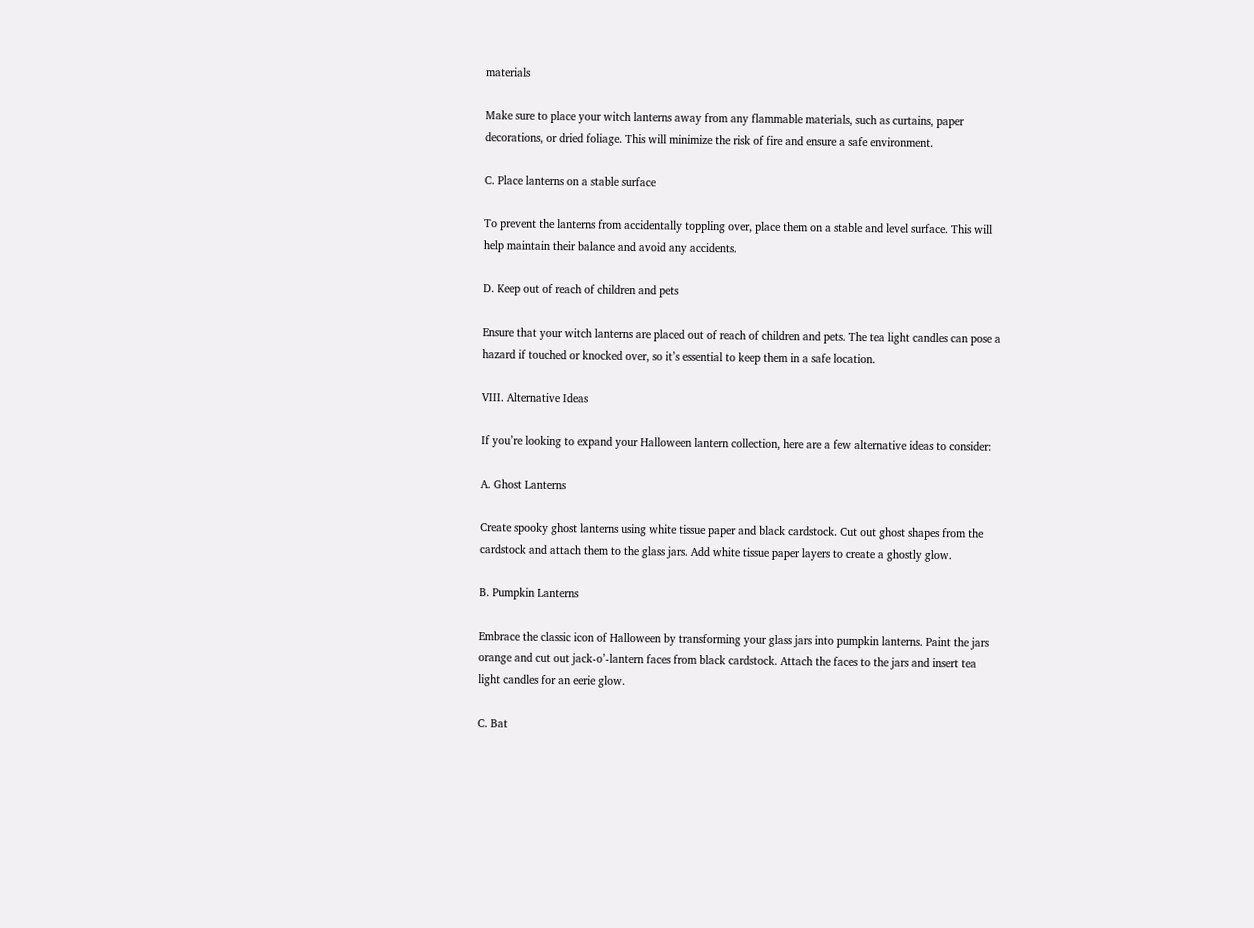materials

Make sure to place your witch lanterns away from any flammable materials, such as curtains, paper decorations, or dried foliage. This will minimize the risk of fire and ensure a safe environment.

C. Place lanterns on a stable surface

To prevent the lanterns from accidentally toppling over, place them on a stable and level surface. This will help maintain their balance and avoid any accidents.

D. Keep out of reach of children and pets

Ensure that your witch lanterns are placed out of reach of children and pets. The tea light candles can pose a hazard if touched or knocked over, so it’s essential to keep them in a safe location.

VIII. Alternative Ideas

If you’re looking to expand your Halloween lantern collection, here are a few alternative ideas to consider:

A. Ghost Lanterns

Create spooky ghost lanterns using white tissue paper and black cardstock. Cut out ghost shapes from the cardstock and attach them to the glass jars. Add white tissue paper layers to create a ghostly glow.

B. Pumpkin Lanterns

Embrace the classic icon of Halloween by transforming your glass jars into pumpkin lanterns. Paint the jars orange and cut out jack-o’-lantern faces from black cardstock. Attach the faces to the jars and insert tea light candles for an eerie glow.

C. Bat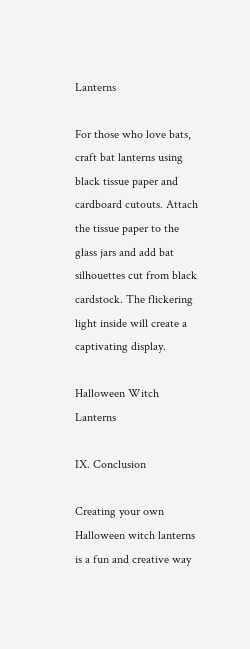Lanterns

For those who love bats, craft bat lanterns using black tissue paper and cardboard cutouts. Attach the tissue paper to the glass jars and add bat silhouettes cut from black cardstock. The flickering light inside will create a captivating display.

Halloween Witch Lanterns

IX. Conclusion

Creating your own Halloween witch lanterns is a fun and creative way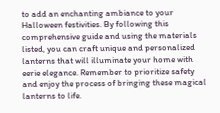to add an enchanting ambiance to your Halloween festivities. By following this comprehensive guide and using the materials listed, you can craft unique and personalized lanterns that will illuminate your home with eerie elegance. Remember to prioritize safety and enjoy the process of bringing these magical lanterns to life.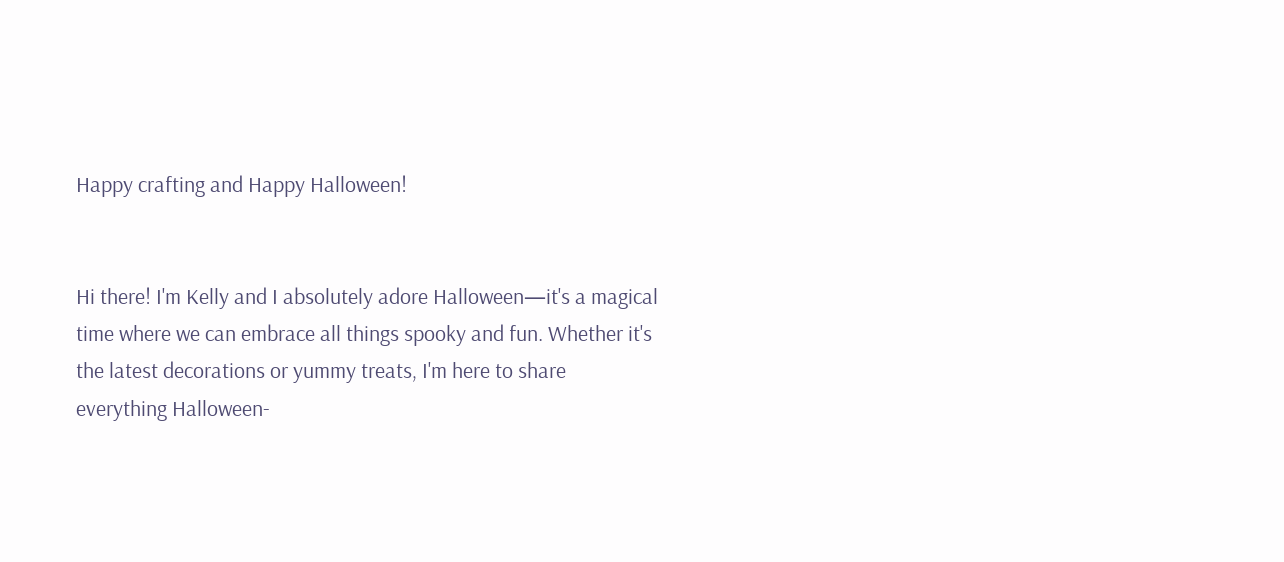Happy crafting and Happy Halloween!


Hi there! I'm Kelly and I absolutely adore Halloween—it's a magical time where we can embrace all things spooky and fun. Whether it's the latest decorations or yummy treats, I'm here to share everything Halloween-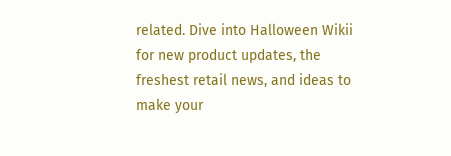related. Dive into Halloween Wikii for new product updates, the freshest retail news, and ideas to make your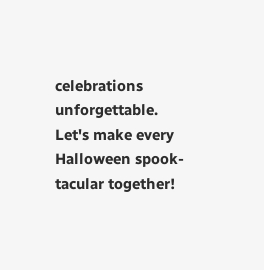celebrations unforgettable. Let's make every Halloween spook-tacular together!